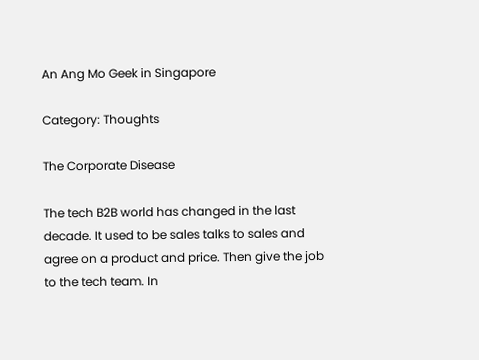An Ang Mo Geek in Singapore

Category: Thoughts

The Corporate Disease

The tech B2B world has changed in the last decade. It used to be sales talks to sales and agree on a product and price. Then give the job to the tech team. In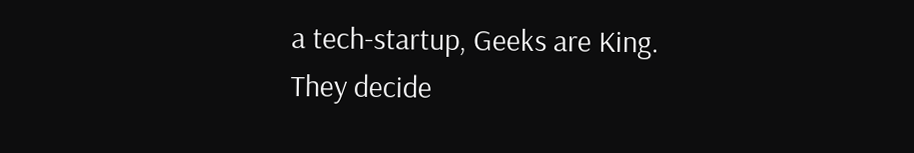a tech-startup, Geeks are King. They decide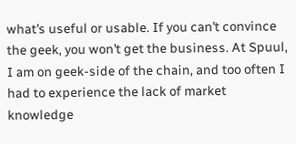what’s useful or usable. If you can’t convince the geek, you won’t get the business. At Spuul, I am on geek-side of the chain, and too often I had to experience the lack of market knowledge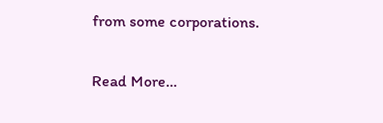from some corporations.

Read More…